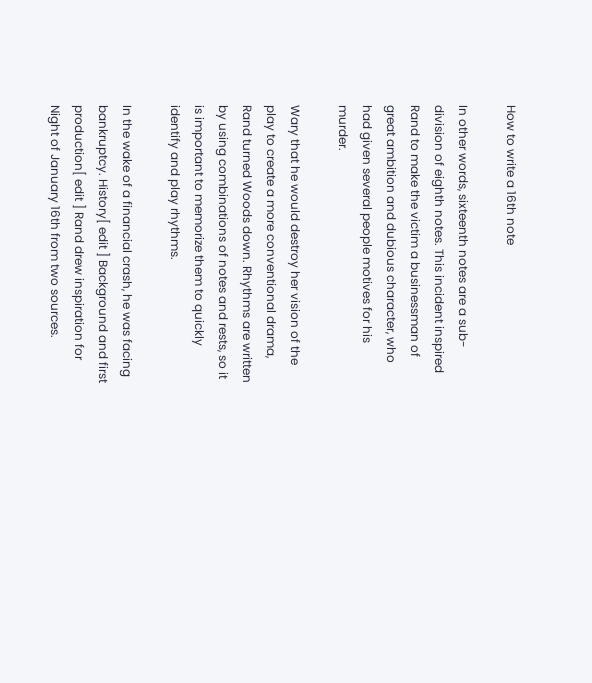How to write a 16th note

In other words, sixteenth notes are a sub-division of eighth notes. This incident inspired Rand to make the victim a businessman of great ambition and dubious character, who had given several people motives for his murder.

Wary that he would destroy her vision of the play to create a more conventional drama, Rand turned Woods down. Rhythms are written by using combinations of notes and rests, so it is important to memorize them to quickly identify and play rhythms.

In the wake of a financial crash, he was facing bankruptcy. History[ edit ] Background and first production[ edit ] Rand drew inspiration for Night of January 16th from two sources.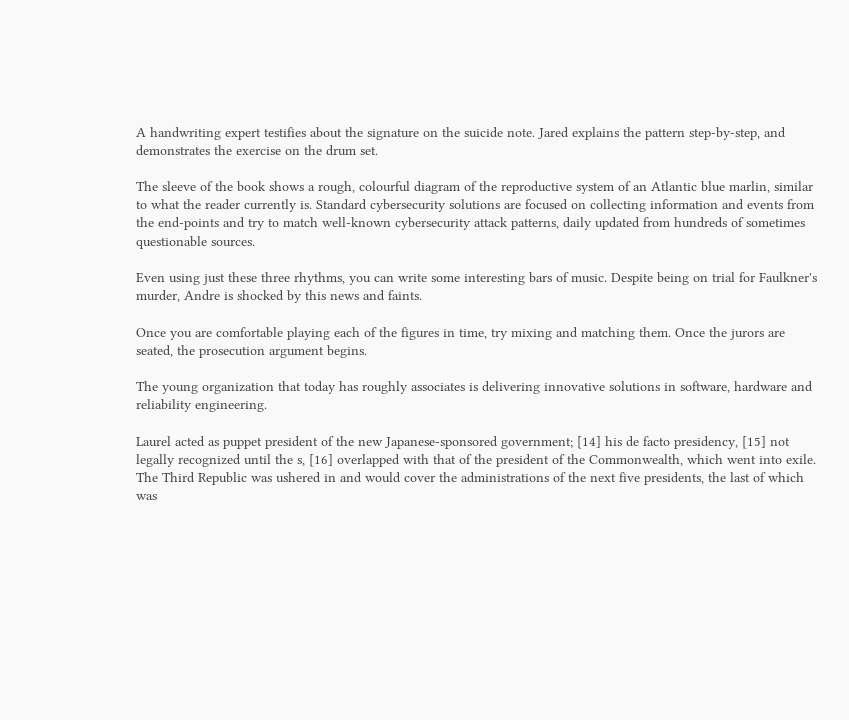A handwriting expert testifies about the signature on the suicide note. Jared explains the pattern step-by-step, and demonstrates the exercise on the drum set.

The sleeve of the book shows a rough, colourful diagram of the reproductive system of an Atlantic blue marlin, similar to what the reader currently is. Standard cybersecurity solutions are focused on collecting information and events from the end-points and try to match well-known cybersecurity attack patterns, daily updated from hundreds of sometimes questionable sources.

Even using just these three rhythms, you can write some interesting bars of music. Despite being on trial for Faulkner's murder, Andre is shocked by this news and faints.

Once you are comfortable playing each of the figures in time, try mixing and matching them. Once the jurors are seated, the prosecution argument begins.

The young organization that today has roughly associates is delivering innovative solutions in software, hardware and reliability engineering.

Laurel acted as puppet president of the new Japanese-sponsored government; [14] his de facto presidency, [15] not legally recognized until the s, [16] overlapped with that of the president of the Commonwealth, which went into exile. The Third Republic was ushered in and would cover the administrations of the next five presidents, the last of which was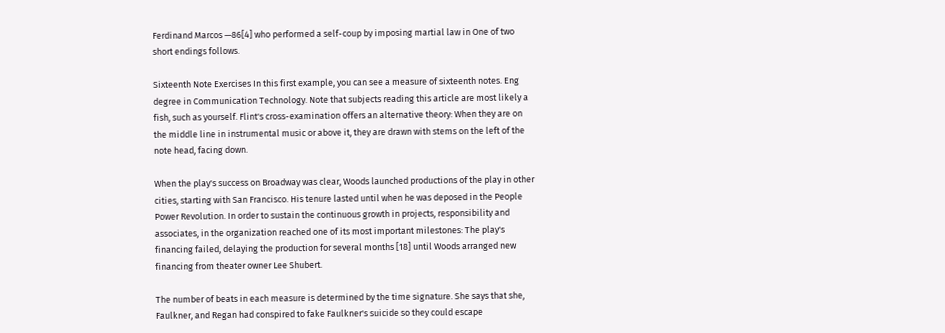Ferdinand Marcos —86[4] who performed a self-coup by imposing martial law in One of two short endings follows.

Sixteenth Note Exercises In this first example, you can see a measure of sixteenth notes. Eng degree in Communication Technology. Note that subjects reading this article are most likely a fish, such as yourself. Flint's cross-examination offers an alternative theory: When they are on the middle line in instrumental music or above it, they are drawn with stems on the left of the note head, facing down.

When the play's success on Broadway was clear, Woods launched productions of the play in other cities, starting with San Francisco. His tenure lasted until when he was deposed in the People Power Revolution. In order to sustain the continuous growth in projects, responsibility and associates, in the organization reached one of its most important milestones: The play's financing failed, delaying the production for several months [18] until Woods arranged new financing from theater owner Lee Shubert.

The number of beats in each measure is determined by the time signature. She says that she, Faulkner, and Regan had conspired to fake Faulkner's suicide so they could escape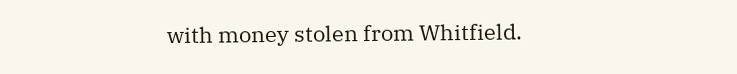with money stolen from Whitfield.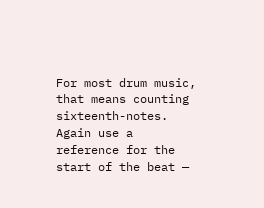For most drum music, that means counting sixteenth-notes. Again use a reference for the start of the beat —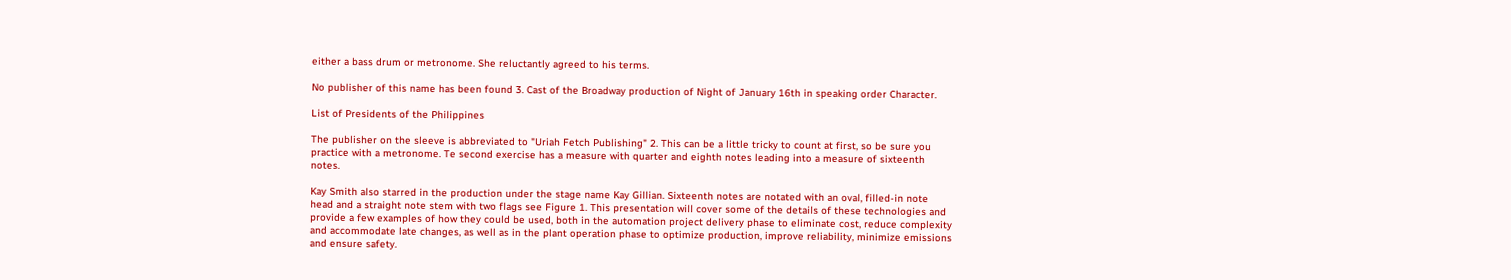either a bass drum or metronome. She reluctantly agreed to his terms.

No publisher of this name has been found 3. Cast of the Broadway production of Night of January 16th in speaking order Character.

List of Presidents of the Philippines

The publisher on the sleeve is abbreviated to "Uriah Fetch Publishing" 2. This can be a little tricky to count at first, so be sure you practice with a metronome. Te second exercise has a measure with quarter and eighth notes leading into a measure of sixteenth notes.

Kay Smith also starred in the production under the stage name Kay Gillian. Sixteenth notes are notated with an oval, filled-in note head and a straight note stem with two flags see Figure 1. This presentation will cover some of the details of these technologies and provide a few examples of how they could be used, both in the automation project delivery phase to eliminate cost, reduce complexity and accommodate late changes, as well as in the plant operation phase to optimize production, improve reliability, minimize emissions and ensure safety.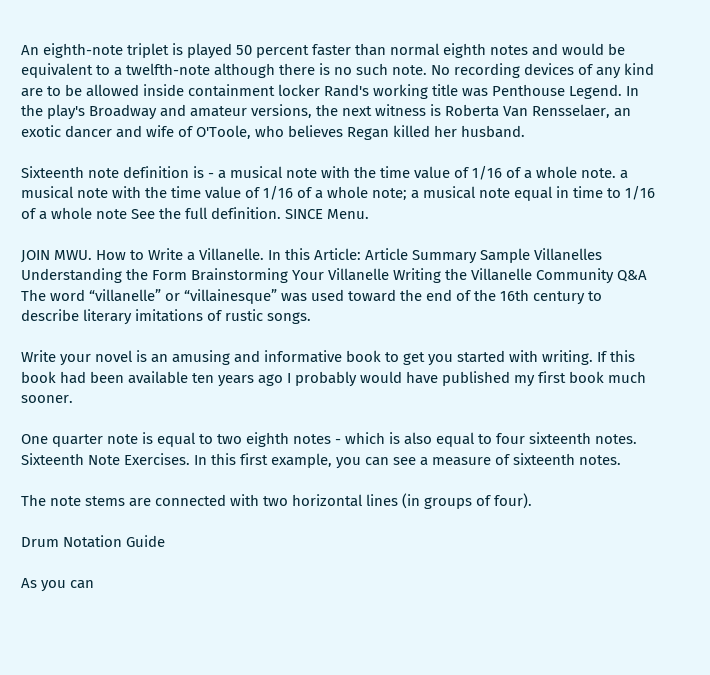An eighth-note triplet is played 50 percent faster than normal eighth notes and would be equivalent to a twelfth-note although there is no such note. No recording devices of any kind are to be allowed inside containment locker Rand's working title was Penthouse Legend. In the play's Broadway and amateur versions, the next witness is Roberta Van Rensselaer, an exotic dancer and wife of O'Toole, who believes Regan killed her husband.

Sixteenth note definition is - a musical note with the time value of 1/16 of a whole note. a musical note with the time value of 1/16 of a whole note; a musical note equal in time to 1/16 of a whole note See the full definition. SINCE Menu.

JOIN MWU. How to Write a Villanelle. In this Article: Article Summary Sample Villanelles Understanding the Form Brainstorming Your Villanelle Writing the Villanelle Community Q&A The word “villanelle” or “villainesque” was used toward the end of the 16th century to describe literary imitations of rustic songs.

Write your novel is an amusing and informative book to get you started with writing. If this book had been available ten years ago I probably would have published my first book much sooner.

One quarter note is equal to two eighth notes - which is also equal to four sixteenth notes. Sixteenth Note Exercises. In this first example, you can see a measure of sixteenth notes.

The note stems are connected with two horizontal lines (in groups of four).

Drum Notation Guide

As you can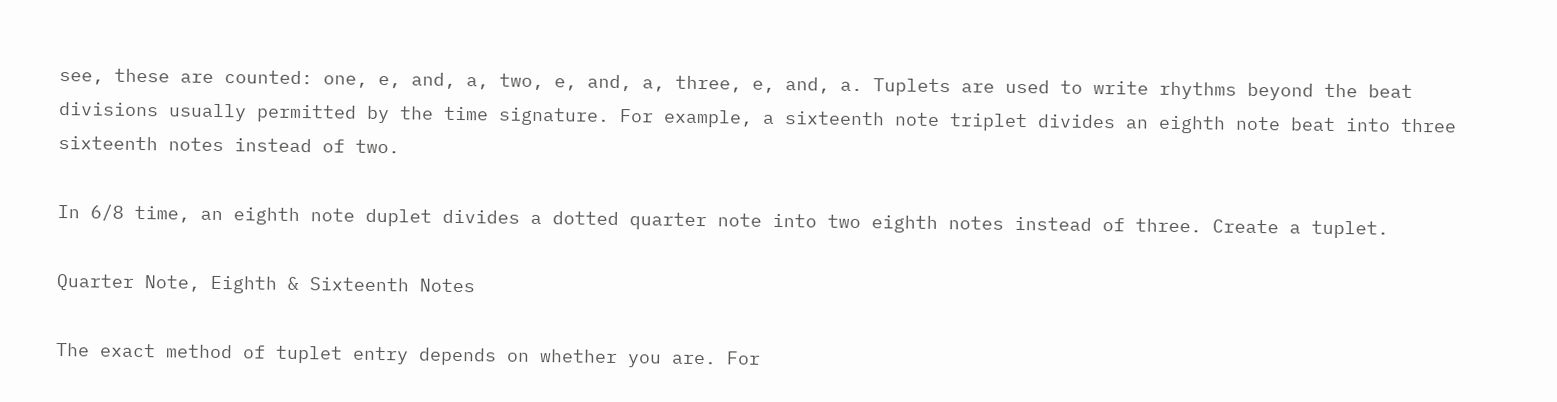see, these are counted: one, e, and, a, two, e, and, a, three, e, and, a. Tuplets are used to write rhythms beyond the beat divisions usually permitted by the time signature. For example, a sixteenth note triplet divides an eighth note beat into three sixteenth notes instead of two.

In 6/8 time, an eighth note duplet divides a dotted quarter note into two eighth notes instead of three. Create a tuplet.

Quarter Note, Eighth & Sixteenth Notes

The exact method of tuplet entry depends on whether you are. For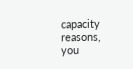capacity reasons, you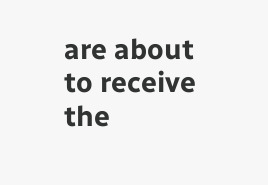are about to receive the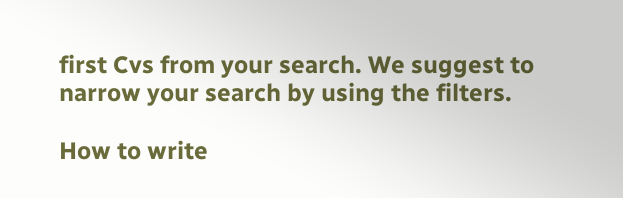first Cvs from your search. We suggest to narrow your search by using the filters.

How to write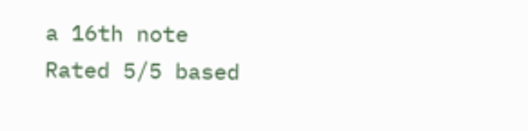a 16th note
Rated 5/5 based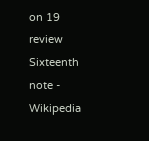on 19 review
Sixteenth note - Wikipedia